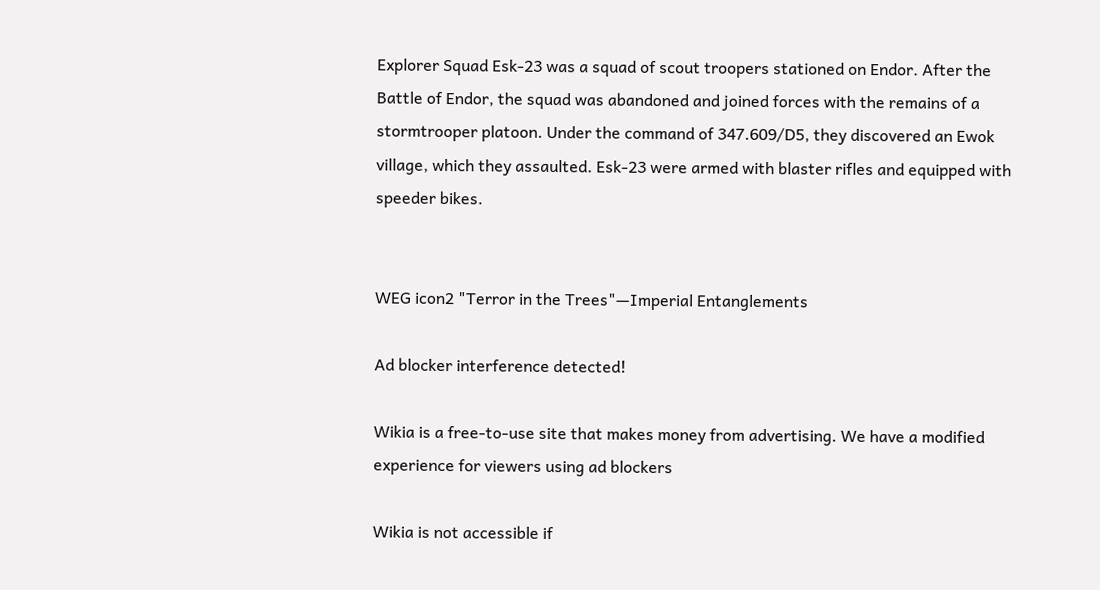Explorer Squad Esk-23 was a squad of scout troopers stationed on Endor. After the Battle of Endor, the squad was abandoned and joined forces with the remains of a stormtrooper platoon. Under the command of 347.609/D5, they discovered an Ewok village, which they assaulted. Esk-23 were armed with blaster rifles and equipped with speeder bikes.


WEG icon2 "Terror in the Trees"—Imperial Entanglements

Ad blocker interference detected!

Wikia is a free-to-use site that makes money from advertising. We have a modified experience for viewers using ad blockers

Wikia is not accessible if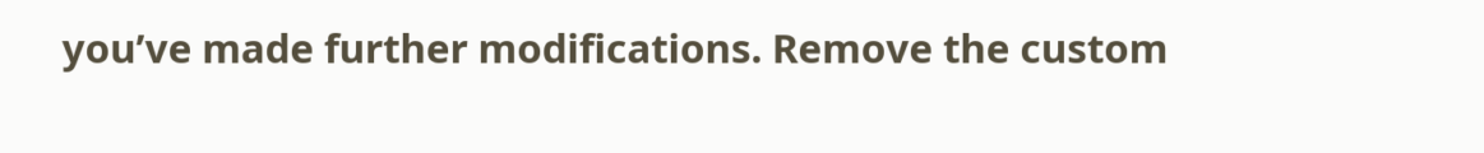you’ve made further modifications. Remove the custom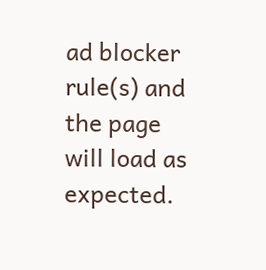ad blocker rule(s) and the page will load as expected.